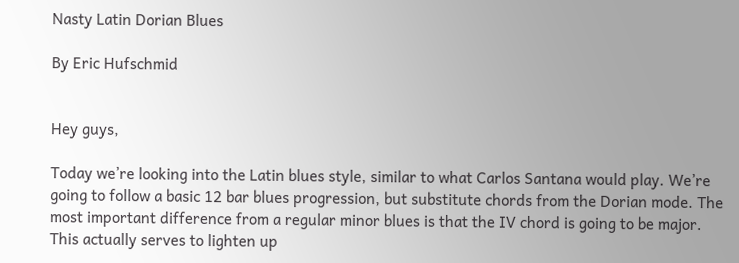Nasty Latin Dorian Blues

By Eric Hufschmid


Hey guys,

Today we’re looking into the Latin blues style, similar to what Carlos Santana would play. We’re going to follow a basic 12 bar blues progression, but substitute chords from the Dorian mode. The most important difference from a regular minor blues is that the IV chord is going to be major. This actually serves to lighten up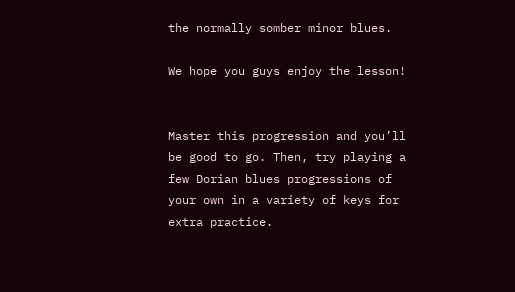the normally somber minor blues.

We hope you guys enjoy the lesson!


Master this progression and you’ll be good to go. Then, try playing a few Dorian blues progressions of your own in a variety of keys for extra practice.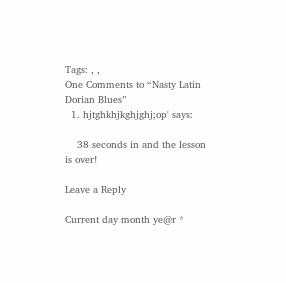Tags: , ,
One Comments to “Nasty Latin Dorian Blues”
  1. hjtghkhjkghjghj;op' says:

    38 seconds in and the lesson is over!

Leave a Reply

Current day month ye@r *